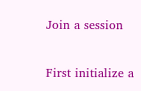Join a session

First initialize a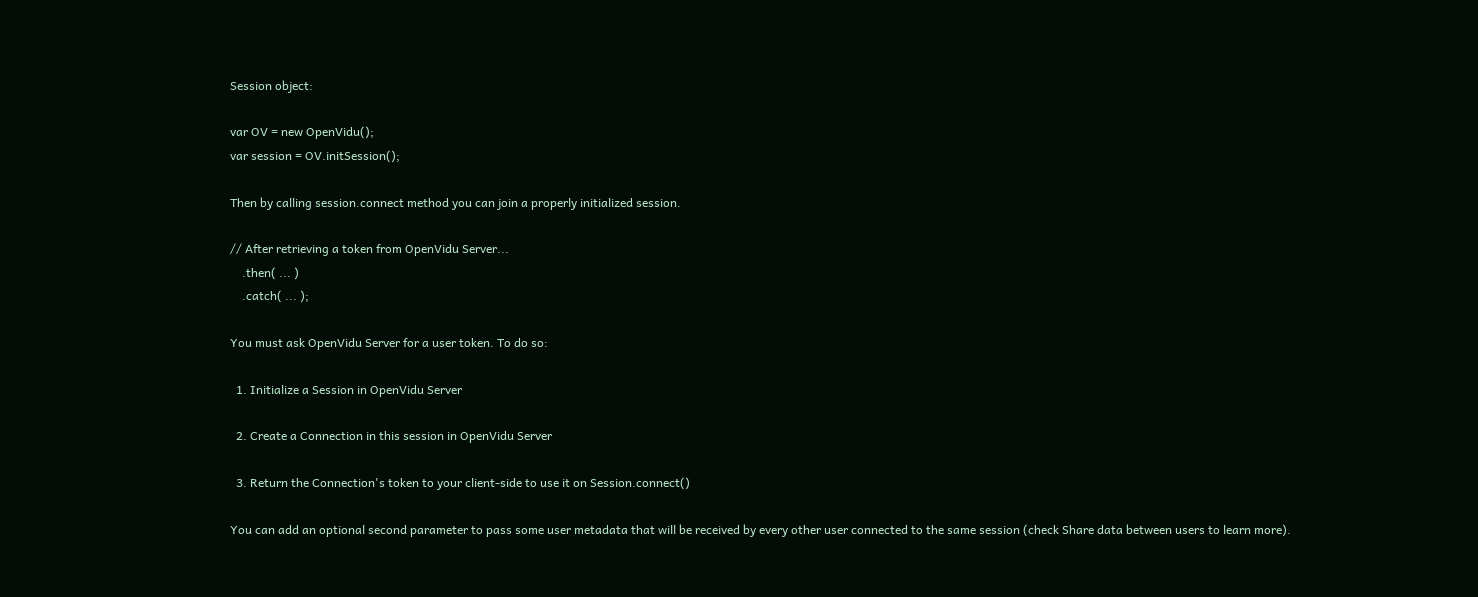Session object:

var OV = new OpenVidu();
var session = OV.initSession();

Then by calling session.connect method you can join a properly initialized session.

// After retrieving a token from OpenVidu Server...
    .then( ... )
    .catch( ... );

You must ask OpenVidu Server for a user token. To do so:

  1. Initialize a Session in OpenVidu Server

  2. Create a Connection in this session in OpenVidu Server

  3. Return the Connection's token to your client-side to use it on Session.connect()

You can add an optional second parameter to pass some user metadata that will be received by every other user connected to the same session (check Share data between users to learn more).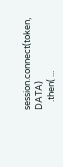session.connect(token, DATA)
    .then( ...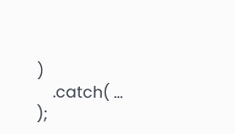)
    .catch( ... );